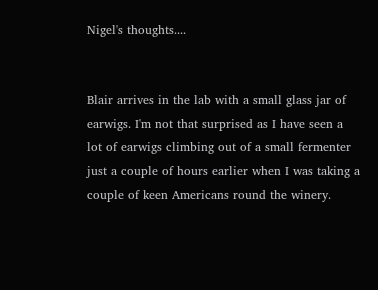Nigel's thoughts....


Blair arrives in the lab with a small glass jar of earwigs. I'm not that surprised as I have seen a lot of earwigs climbing out of a small fermenter just a couple of hours earlier when I was taking a couple of keen Americans round the winery.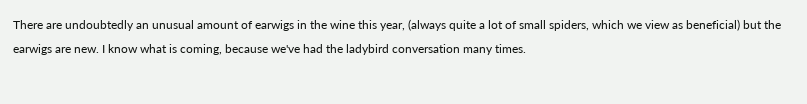There are undoubtedly an unusual amount of earwigs in the wine this year, (always quite a lot of small spiders, which we view as beneficial) but the earwigs are new. I know what is coming, because we've had the ladybird conversation many times.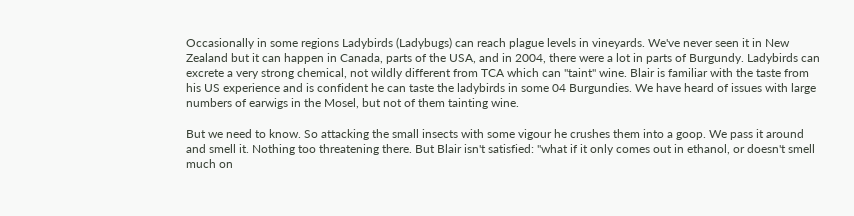Occasionally in some regions Ladybirds (Ladybugs) can reach plague levels in vineyards. We've never seen it in New Zealand but it can happen in Canada, parts of the USA, and in 2004, there were a lot in parts of Burgundy. Ladybirds can excrete a very strong chemical, not wildly different from TCA which can "taint" wine. Blair is familiar with the taste from his US experience and is confident he can taste the ladybirds in some 04 Burgundies. We have heard of issues with large numbers of earwigs in the Mosel, but not of them tainting wine.

But we need to know. So attacking the small insects with some vigour he crushes them into a goop. We pass it around and smell it. Nothing too threatening there. But Blair isn't satisfied: "what if it only comes out in ethanol, or doesn't smell much on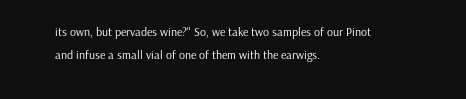its own, but pervades wine?" So, we take two samples of our Pinot and infuse a small vial of one of them with the earwigs.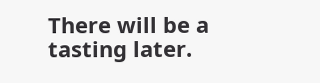There will be a tasting later.